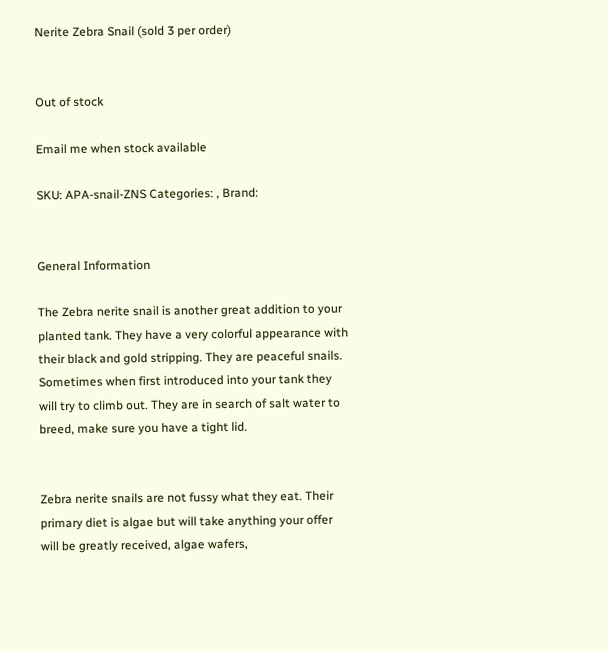Nerite Zebra Snail (sold 3 per order)


Out of stock

Email me when stock available

SKU: APA-snail-ZNS Categories: , Brand:


General Information

The Zebra nerite snail is another great addition to your planted tank. They have a very colorful appearance with their black and gold stripping. They are peaceful snails. Sometimes when first introduced into your tank they will try to climb out. They are in search of salt water to breed, make sure you have a tight lid.


Zebra nerite snails are not fussy what they eat. Their primary diet is algae but will take anything your offer will be greatly received, algae wafers,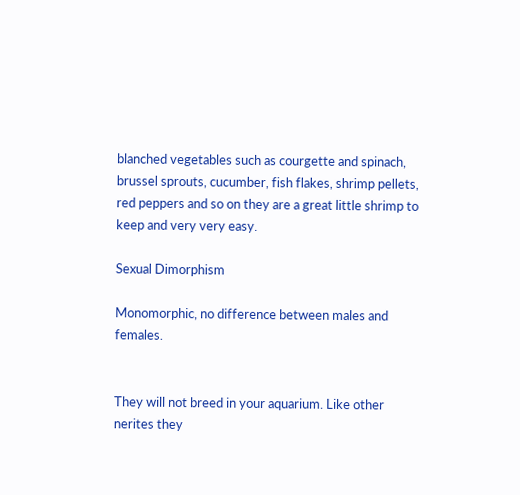blanched vegetables such as courgette and spinach, brussel sprouts, cucumber, fish flakes, shrimp pellets, red peppers and so on they are a great little shrimp to keep and very very easy.

Sexual Dimorphism

Monomorphic, no difference between males and females.


They will not breed in your aquarium. Like other nerites they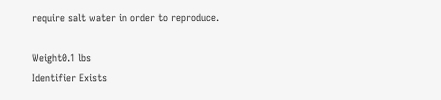require salt water in order to reproduce.

Weight0.1 lbs
Identifier Exists